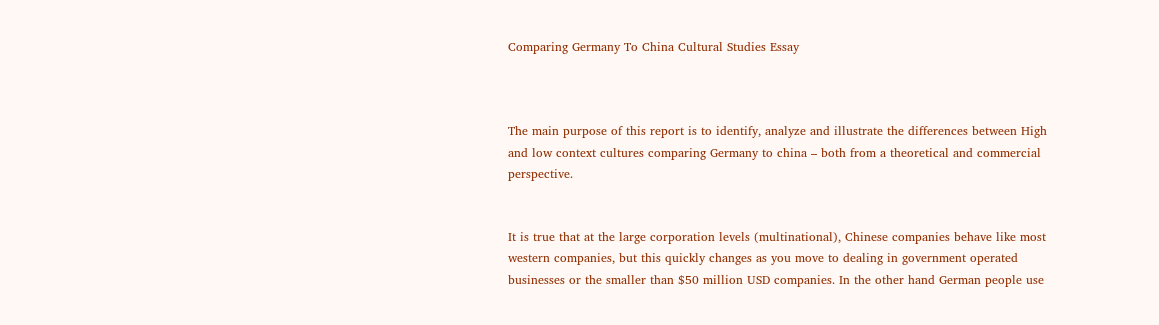Comparing Germany To China Cultural Studies Essay



The main purpose of this report is to identify, analyze and illustrate the differences between High and low context cultures comparing Germany to china – both from a theoretical and commercial perspective.


It is true that at the large corporation levels (multinational), Chinese companies behave like most western companies, but this quickly changes as you move to dealing in government operated businesses or the smaller than $50 million USD companies. In the other hand German people use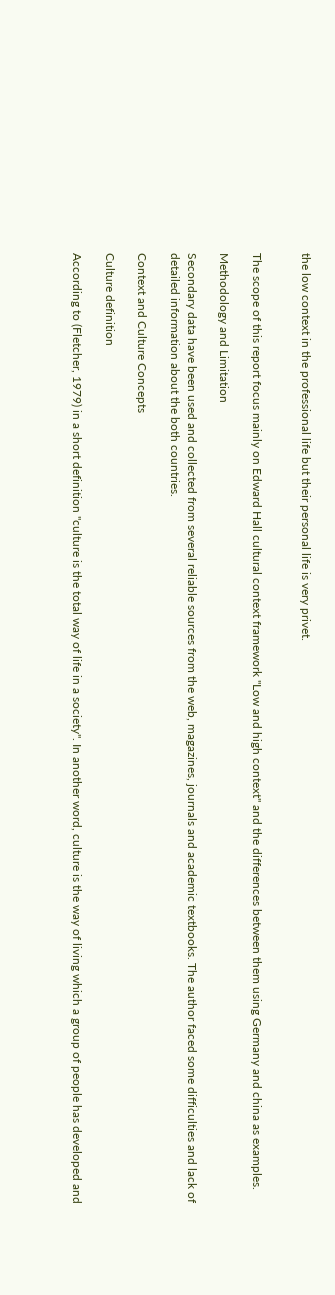the low context in the professional life but their personal life is very privet.


The scope of this report focus mainly on Edward Hall cultural context framework "Low and high context" and the differences between them using Germany and china as examples.

Methodology and Limitation

Secondary data have been used and collected from several reliable sources from the web, magazines, journals and academic textbooks. The author faced some difficulties and lack of detailed information about the both countries.

Context and Culture Concepts

Culture definition

According to (Fletcher, 1979) in a short definition "culture is the total way of life in a society". In another word, culture is the way of living which a group of people has developed and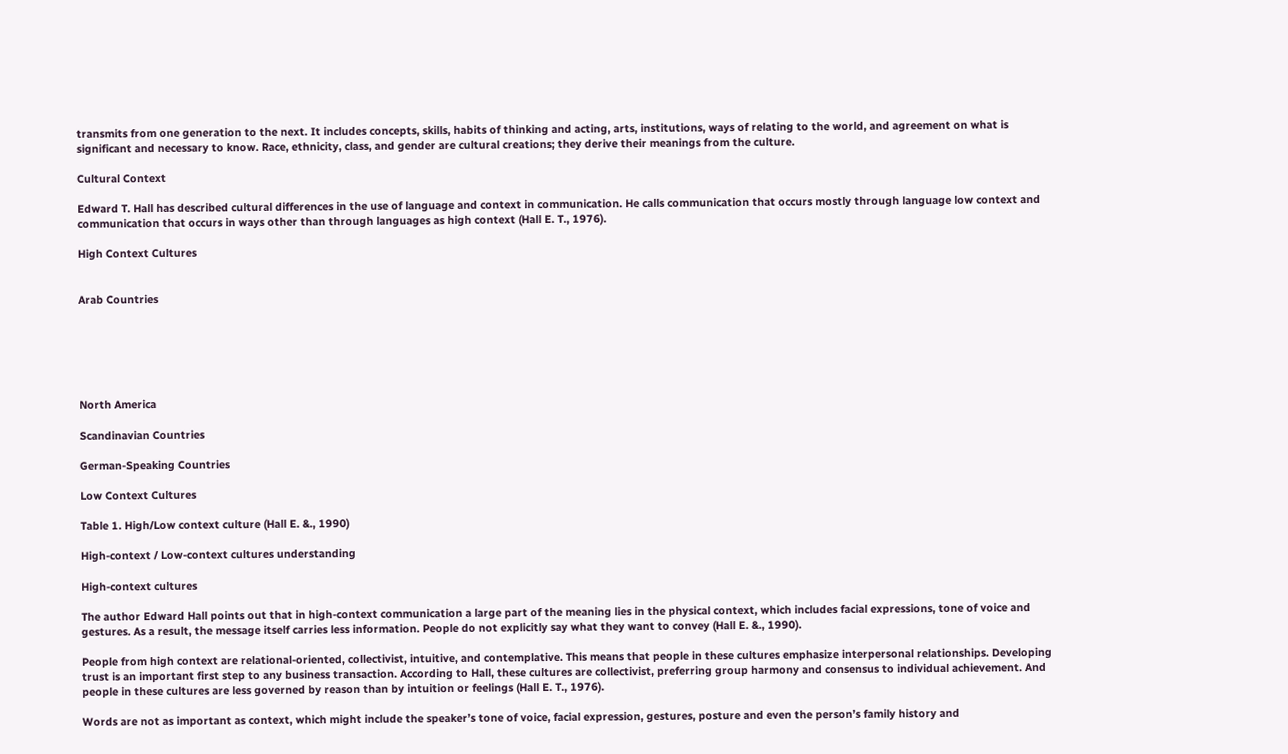transmits from one generation to the next. It includes concepts, skills, habits of thinking and acting, arts, institutions, ways of relating to the world, and agreement on what is significant and necessary to know. Race, ethnicity, class, and gender are cultural creations; they derive their meanings from the culture.

Cultural Context

Edward T. Hall has described cultural differences in the use of language and context in communication. He calls communication that occurs mostly through language low context and communication that occurs in ways other than through languages as high context (Hall E. T., 1976).

High Context Cultures


Arab Countries






North America

Scandinavian Countries

German-Speaking Countries

Low Context Cultures

Table 1. High/Low context culture (Hall E. &., 1990)

High-context / Low-context cultures understanding

High-context cultures

The author Edward Hall points out that in high-context communication a large part of the meaning lies in the physical context, which includes facial expressions, tone of voice and gestures. As a result, the message itself carries less information. People do not explicitly say what they want to convey (Hall E. &., 1990).

People from high context are relational-oriented, collectivist, intuitive, and contemplative. This means that people in these cultures emphasize interpersonal relationships. Developing trust is an important first step to any business transaction. According to Hall, these cultures are collectivist, preferring group harmony and consensus to individual achievement. And people in these cultures are less governed by reason than by intuition or feelings (Hall E. T., 1976).

Words are not as important as context, which might include the speaker’s tone of voice, facial expression, gestures, posture and even the person’s family history and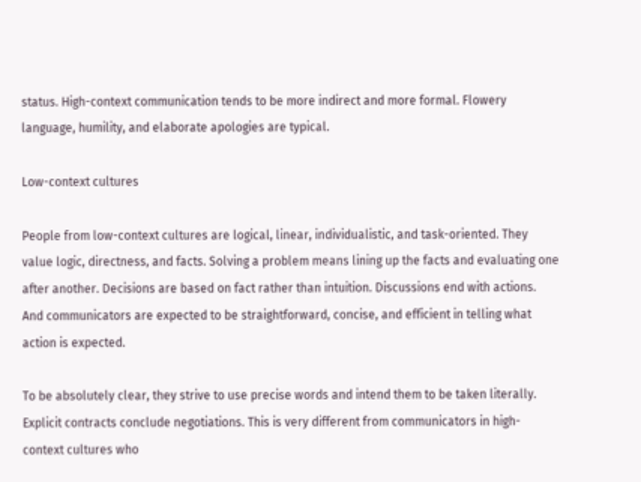status. High-context communication tends to be more indirect and more formal. Flowery language, humility, and elaborate apologies are typical.

Low-context cultures

People from low-context cultures are logical, linear, individualistic, and task-oriented. They value logic, directness, and facts. Solving a problem means lining up the facts and evaluating one after another. Decisions are based on fact rather than intuition. Discussions end with actions. And communicators are expected to be straightforward, concise, and efficient in telling what action is expected.

To be absolutely clear, they strive to use precise words and intend them to be taken literally. Explicit contracts conclude negotiations. This is very different from communicators in high-context cultures who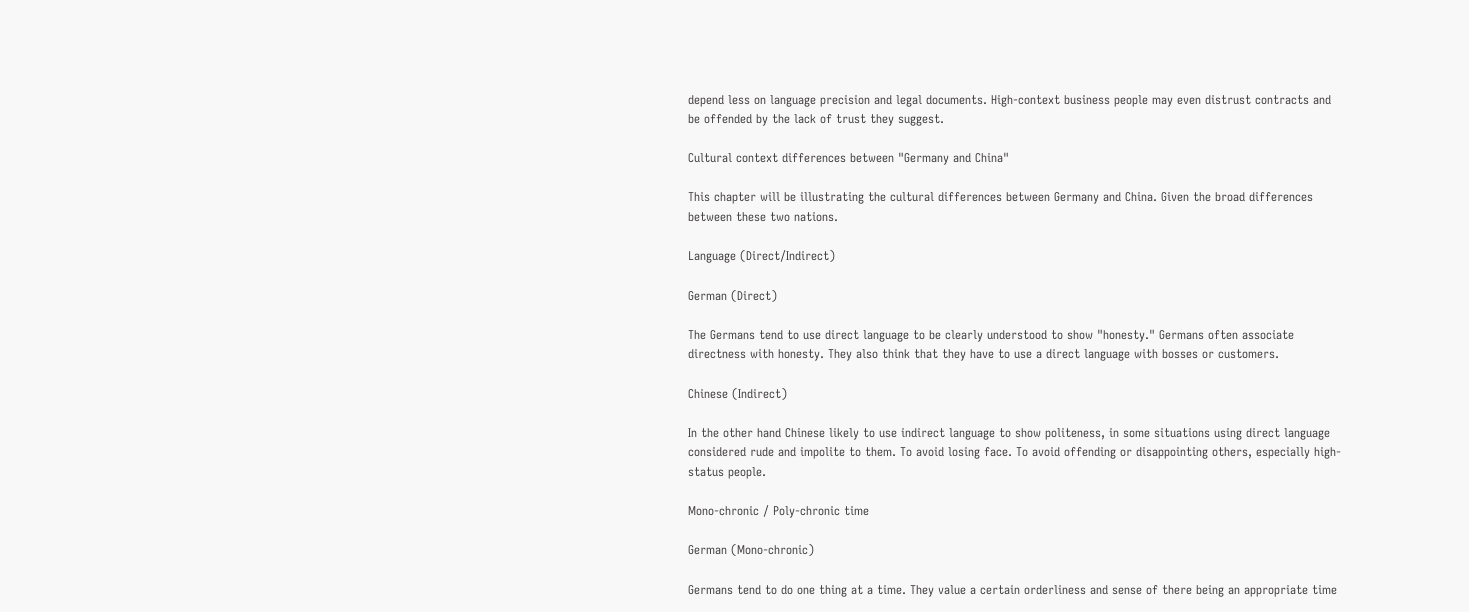depend less on language precision and legal documents. High-context business people may even distrust contracts and be offended by the lack of trust they suggest.

Cultural context differences between "Germany and China"

This chapter will be illustrating the cultural differences between Germany and China. Given the broad differences between these two nations.

Language (Direct/Indirect)

German (Direct)

The Germans tend to use direct language to be clearly understood to show "honesty." Germans often associate directness with honesty. They also think that they have to use a direct language with bosses or customers.

Chinese (Indirect)

In the other hand Chinese likely to use indirect language to show politeness, in some situations using direct language considered rude and impolite to them. To avoid losing face. To avoid offending or disappointing others, especially high-status people.

Mono-chronic / Poly-chronic time

German (Mono-chronic)

Germans tend to do one thing at a time. They value a certain orderliness and sense of there being an appropriate time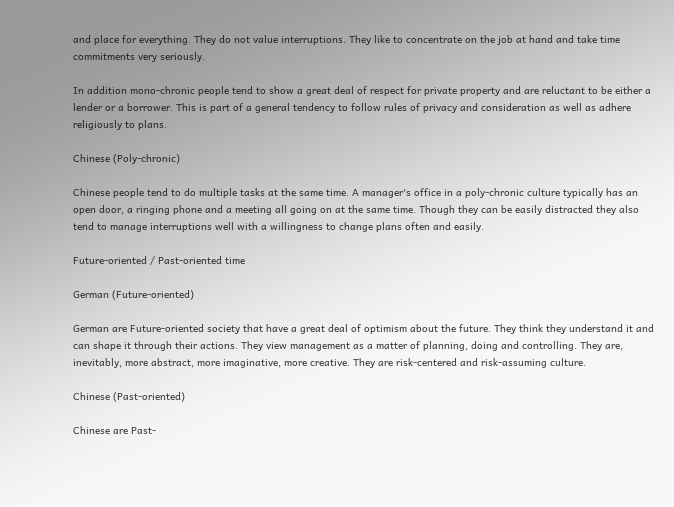and place for everything. They do not value interruptions. They like to concentrate on the job at hand and take time commitments very seriously.

In addition mono-chronic people tend to show a great deal of respect for private property and are reluctant to be either a lender or a borrower. This is part of a general tendency to follow rules of privacy and consideration as well as adhere religiously to plans.

Chinese (Poly-chronic)

Chinese people tend to do multiple tasks at the same time. A manager's office in a poly-chronic culture typically has an open door, a ringing phone and a meeting all going on at the same time. Though they can be easily distracted they also tend to manage interruptions well with a willingness to change plans often and easily.

Future-oriented / Past-oriented time

German (Future-oriented)

German are Future-oriented society that have a great deal of optimism about the future. They think they understand it and can shape it through their actions. They view management as a matter of planning, doing and controlling. They are, inevitably, more abstract, more imaginative, more creative. They are risk-centered and risk-assuming culture.

Chinese (Past-oriented)

Chinese are Past-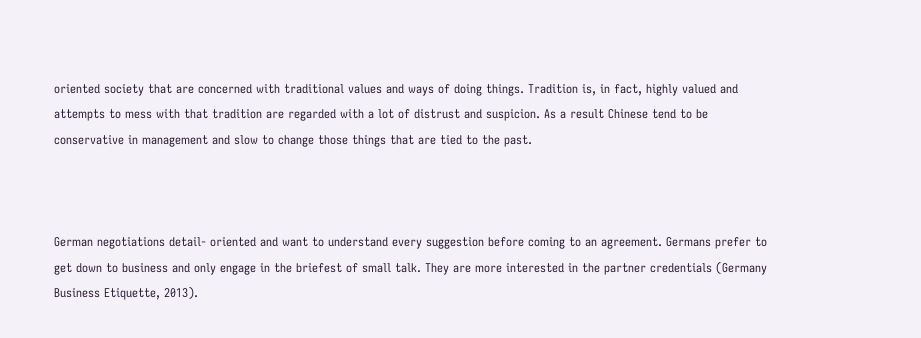oriented society that are concerned with traditional values and ways of doing things. Tradition is, in fact, highly valued and attempts to mess with that tradition are regarded with a lot of distrust and suspicion. As a result Chinese tend to be conservative in management and slow to change those things that are tied to the past.



German negotiations detail- oriented and want to understand every suggestion before coming to an agreement. Germans prefer to get down to business and only engage in the briefest of small talk. They are more interested in the partner credentials (Germany Business Etiquette, 2013).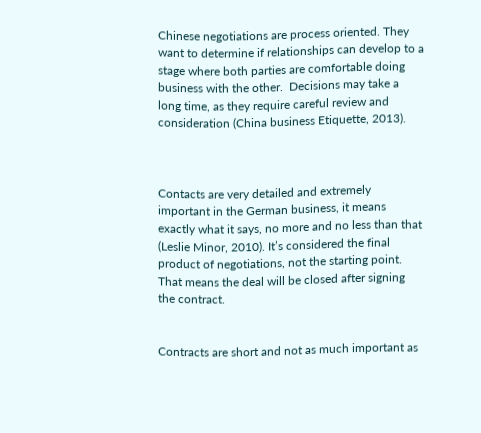Chinese negotiations are process oriented. They want to determine if relationships can develop to a stage where both parties are comfortable doing business with the other.  Decisions may take a long time, as they require careful review and consideration (China business Etiquette, 2013).



Contacts are very detailed and extremely important in the German business, it means exactly what it says, no more and no less than that (Leslie Minor, 2010). It’s considered the final product of negotiations, not the starting point. That means the deal will be closed after signing the contract.


Contracts are short and not as much important as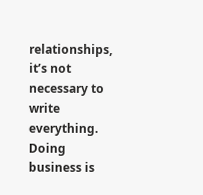relationships, it’s not necessary to write everything. Doing business is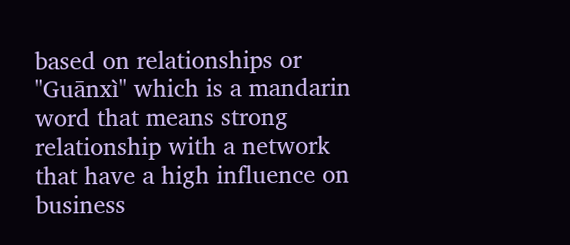based on relationships or "Guānxì" which is a mandarin word that means strong relationship with a network that have a high influence on business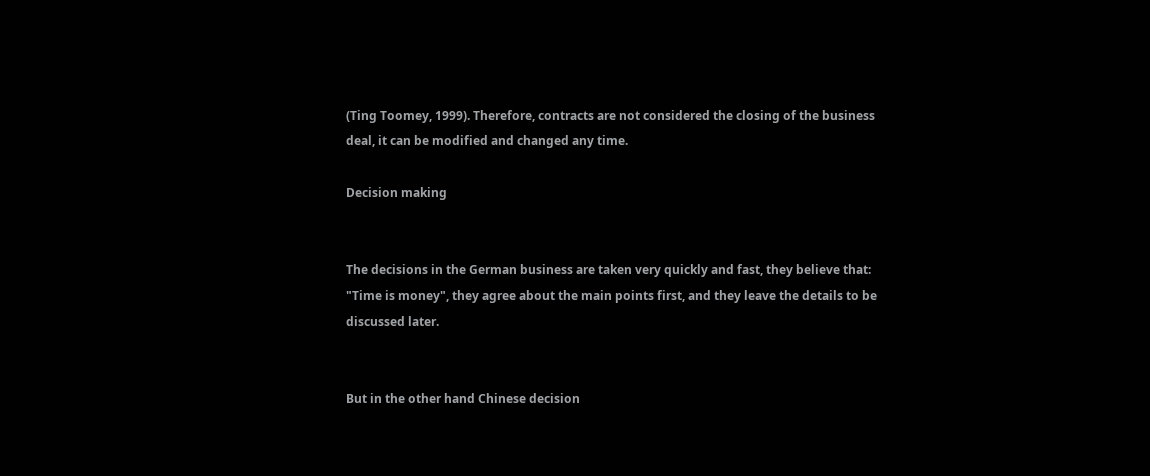(Ting Toomey, 1999). Therefore, contracts are not considered the closing of the business deal, it can be modified and changed any time.

Decision making


The decisions in the German business are taken very quickly and fast, they believe that: "Time is money", they agree about the main points first, and they leave the details to be discussed later.


But in the other hand Chinese decision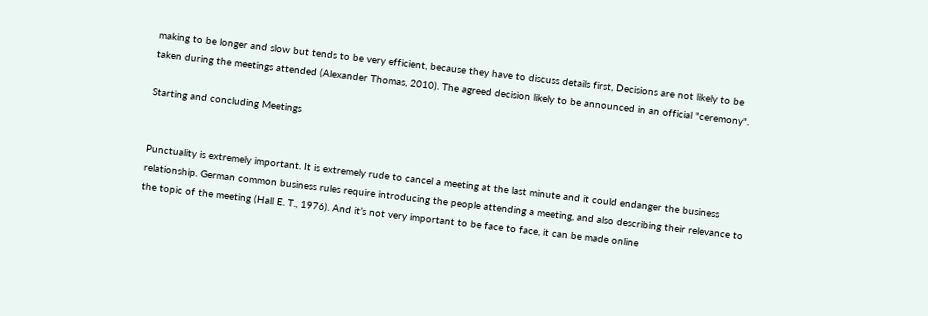making to be longer and slow but tends to be very efficient, because they have to discuss details first, Decisions are not likely to be taken during the meetings attended (Alexander Thomas, 2010). The agreed decision likely to be announced in an official "ceremony".

Starting and concluding Meetings


Punctuality is extremely important. It is extremely rude to cancel a meeting at the last minute and it could endanger the business relationship. German common business rules require introducing the people attending a meeting, and also describing their relevance to the topic of the meeting (Hall E. T., 1976). And it’s not very important to be face to face, it can be made online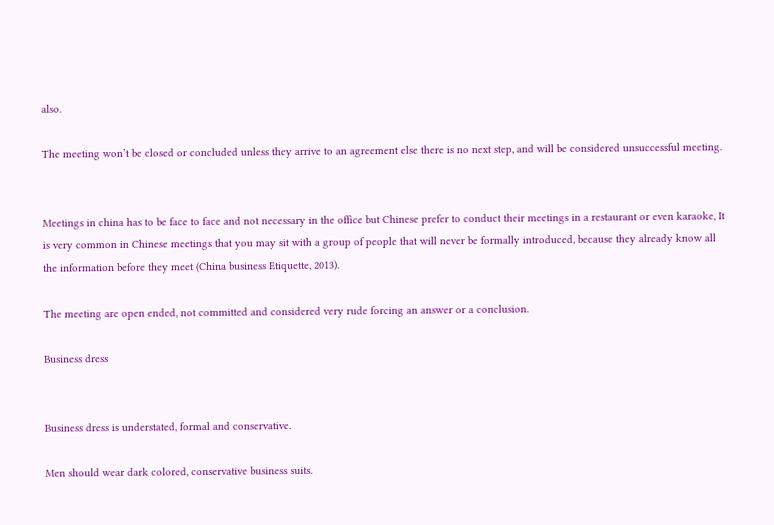also.

The meeting won’t be closed or concluded unless they arrive to an agreement else there is no next step, and will be considered unsuccessful meeting.


Meetings in china has to be face to face and not necessary in the office but Chinese prefer to conduct their meetings in a restaurant or even karaoke, It is very common in Chinese meetings that you may sit with a group of people that will never be formally introduced, because they already know all the information before they meet (China business Etiquette, 2013).

The meeting are open ended, not committed and considered very rude forcing an answer or a conclusion.

Business dress


Business dress is understated, formal and conservative.

Men should wear dark colored, conservative business suits.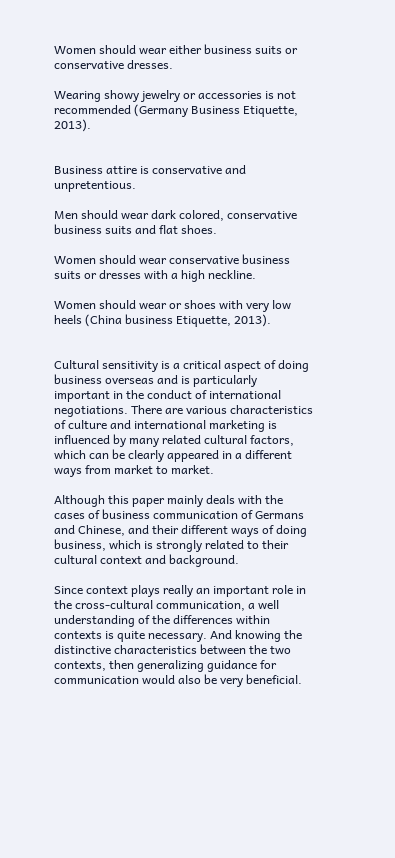Women should wear either business suits or conservative dresses.

Wearing showy jewelry or accessories is not recommended (Germany Business Etiquette, 2013).


Business attire is conservative and unpretentious.

Men should wear dark colored, conservative business suits and flat shoes.

Women should wear conservative business suits or dresses with a high neckline.

Women should wear or shoes with very low heels (China business Etiquette, 2013).


Cultural sensitivity is a critical aspect of doing business overseas and is particularly important in the conduct of international negotiations. There are various characteristics of culture and international marketing is influenced by many related cultural factors, which can be clearly appeared in a different ways from market to market.

Although this paper mainly deals with the cases of business communication of Germans and Chinese, and their different ways of doing business, which is strongly related to their cultural context and background.

Since context plays really an important role in the cross-cultural communication, a well understanding of the differences within contexts is quite necessary. And knowing the distinctive characteristics between the two contexts, then generalizing guidance for communication would also be very beneficial.